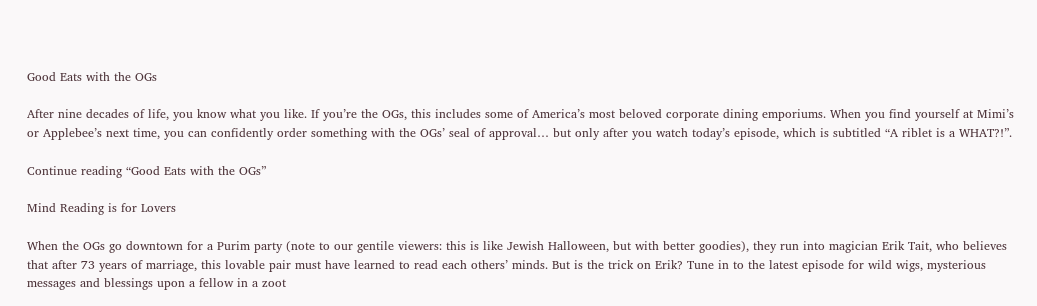Good Eats with the OGs

After nine decades of life, you know what you like. If you’re the OGs, this includes some of America’s most beloved corporate dining emporiums. When you find yourself at Mimi’s or Applebee’s next time, you can confidently order something with the OGs’ seal of approval… but only after you watch today’s episode, which is subtitled “A riblet is a WHAT?!”.

Continue reading “Good Eats with the OGs”

Mind Reading is for Lovers

When the OGs go downtown for a Purim party (note to our gentile viewers: this is like Jewish Halloween, but with better goodies), they run into magician Erik Tait, who believes that after 73 years of marriage, this lovable pair must have learned to read each others’ minds. But is the trick on Erik? Tune in to the latest episode for wild wigs, mysterious messages and blessings upon a fellow in a zoot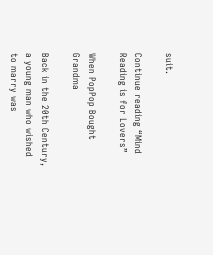suit.

Continue reading “Mind Reading is for Lovers”

When PopPop Bought Grandma

Back in the 20th Century, a young man who wished to marry was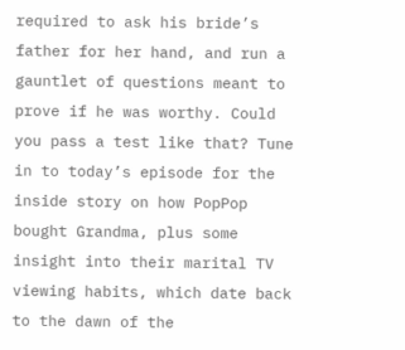required to ask his bride’s father for her hand, and run a gauntlet of questions meant to prove if he was worthy. Could you pass a test like that? Tune in to today’s episode for the inside story on how PopPop bought Grandma, plus some insight into their marital TV viewing habits, which date back to the dawn of the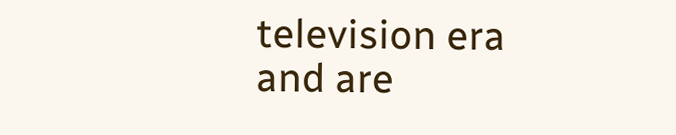television era and are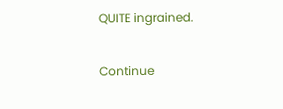QUITE ingrained.

Continue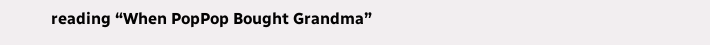reading “When PopPop Bought Grandma”